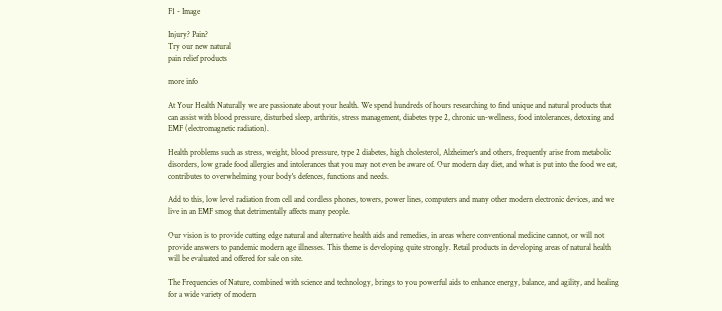F1 - Image

Injury? Pain?
Try our new natural
pain relief products

more info

At Your Health Naturally we are passionate about your health. We spend hundreds of hours researching to find unique and natural products that can assist with blood pressure, disturbed sleep, arthritis, stress management, diabetes type 2, chronic un-wellness, food intolerances, detoxing and EMF (electromagnetic radiation).

Health problems such as stress, weight, blood pressure, type 2 diabetes, high cholesterol, Alzheimer's and others, frequently arise from metabolic disorders, low grade food allergies and intolerances that you may not even be aware of. Our modern day diet, and what is put into the food we eat, contributes to overwhelming your body's defences, functions and needs.

Add to this, low level radiation from cell and cordless phones, towers, power lines, computers and many other modern electronic devices, and we live in an EMF smog that detrimentally affects many people.

Our vision is to provide cutting edge natural and alternative health aids and remedies, in areas where conventional medicine cannot, or will not provide answers to pandemic modern age illnesses. This theme is developing quite strongly. Retail products in developing areas of natural health will be evaluated and offered for sale on site.

The Frequencies of Nature, combined with science and technology, brings to you powerful aids to enhance energy, balance, and agility, and healing for a wide variety of modern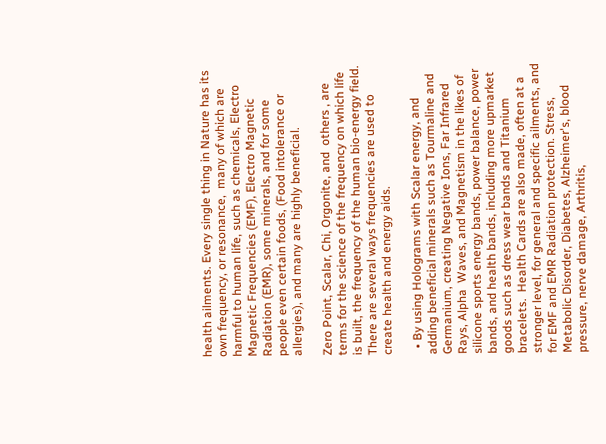health ailments. Every single thing in Nature has its own frequency, or resonance,  many of which are harmful to human life, such as chemicals, Electro Magnetic Frequencies (EMF), Electro Magnetic Radiation (EMR), some minerals, and for some people even certain foods, (Food intolerance or allergies), and many are highly beneficial.

Zero Point, Scalar, Chi, Orgonite, and  others , are terms for the science of the frequency on which life is built, the frequency of the human bio-energy field. There are several ways frequencies are used to create health and energy aids.

  • By using Holograms with Scalar energy, and adding beneficial minerals such as Tourmaline and  Germanium, creating Negative Ions, Far Infrared Rays, Alpha  Waves, and Magnetism in the likes of silicone sports energy bands, power balance, power bands, and health bands, including more upmarket goods such as dress wear bands and Titanium bracelets.  Health Cards are also made, often at a stronger level, for general and specific ailments, and for EMF and EMR Radiation protection. Stress, Metabolic Disorder, Diabetes, Alzheimer's, blood pressure, nerve damage, Arthritis,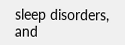sleep disorders, and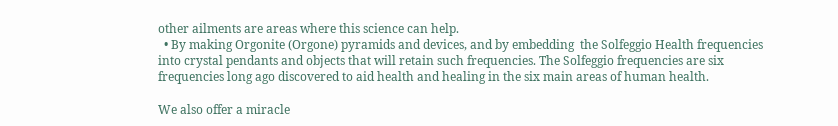other ailments are areas where this science can help.
  • By making Orgonite (Orgone) pyramids and devices, and by embedding  the Solfeggio Health frequencies into crystal pendants and objects that will retain such frequencies. The Solfeggio frequencies are six frequencies long ago discovered to aid health and healing in the six main areas of human health.

We also offer a miracle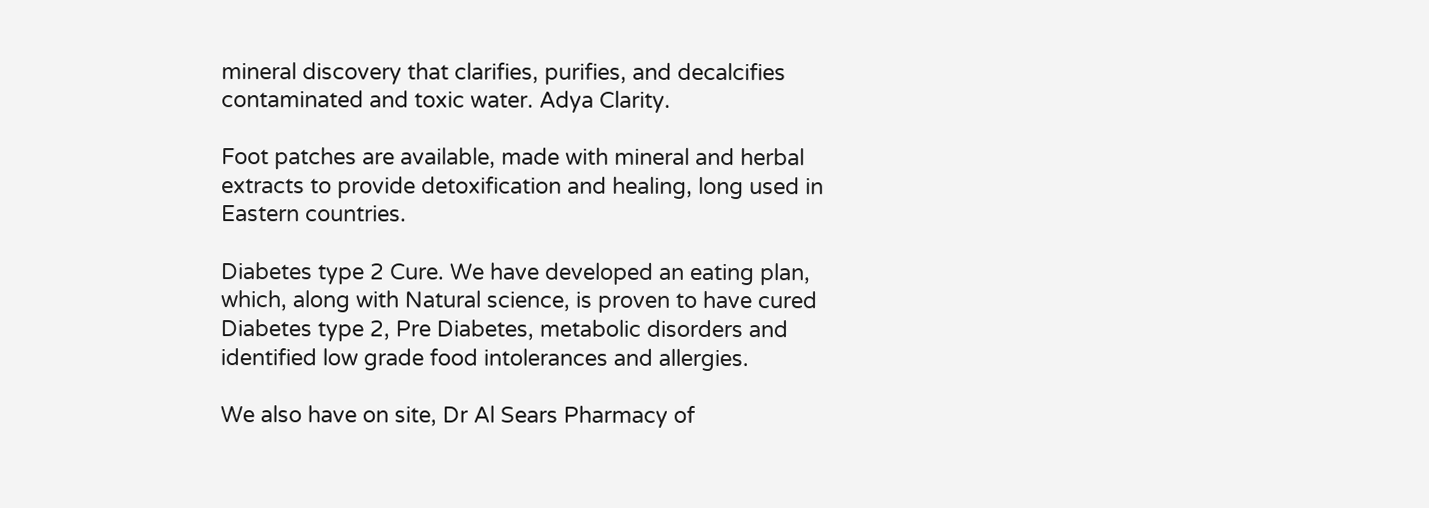mineral discovery that clarifies, purifies, and decalcifies contaminated and toxic water. Adya Clarity.

Foot patches are available, made with mineral and herbal extracts to provide detoxification and healing, long used in Eastern countries.

Diabetes type 2 Cure. We have developed an eating plan, which, along with Natural science, is proven to have cured  Diabetes type 2, Pre Diabetes, metabolic disorders and identified low grade food intolerances and allergies.

We also have on site, Dr Al Sears Pharmacy of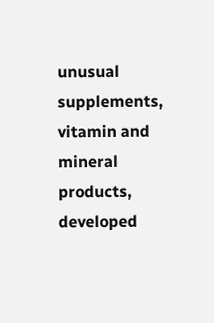unusual supplements, vitamin and mineral products,  developed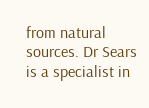from natural sources. Dr Sears is a specialist in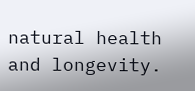natural health and longevity.